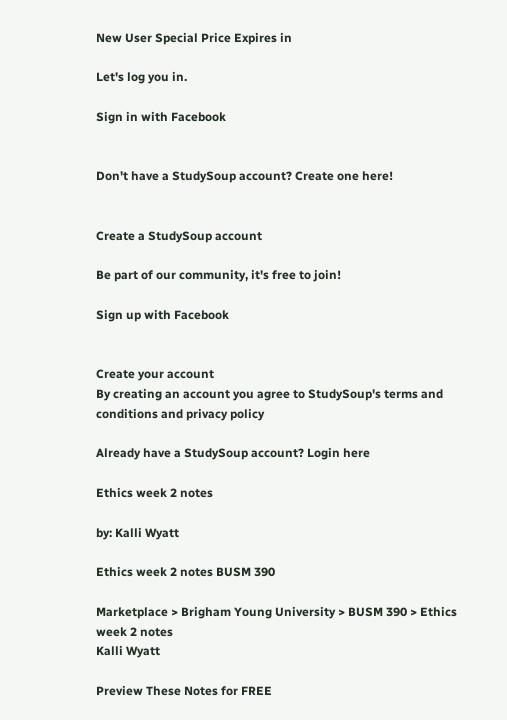New User Special Price Expires in

Let's log you in.

Sign in with Facebook


Don't have a StudySoup account? Create one here!


Create a StudySoup account

Be part of our community, it's free to join!

Sign up with Facebook


Create your account
By creating an account you agree to StudySoup's terms and conditions and privacy policy

Already have a StudySoup account? Login here

Ethics week 2 notes

by: Kalli Wyatt

Ethics week 2 notes BUSM 390

Marketplace > Brigham Young University > BUSM 390 > Ethics week 2 notes
Kalli Wyatt

Preview These Notes for FREE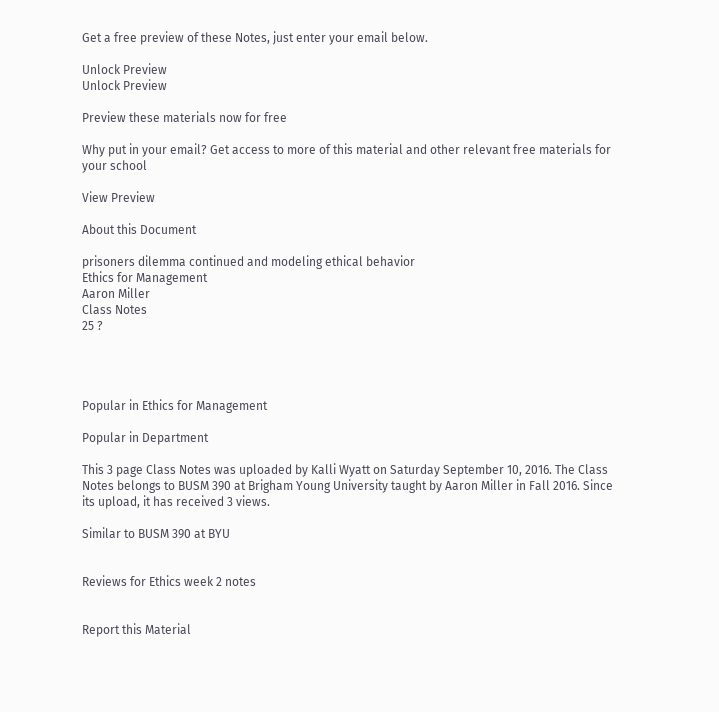Get a free preview of these Notes, just enter your email below.

Unlock Preview
Unlock Preview

Preview these materials now for free

Why put in your email? Get access to more of this material and other relevant free materials for your school

View Preview

About this Document

prisoners dilemma continued and modeling ethical behavior
Ethics for Management
Aaron Miller
Class Notes
25 ?




Popular in Ethics for Management

Popular in Department

This 3 page Class Notes was uploaded by Kalli Wyatt on Saturday September 10, 2016. The Class Notes belongs to BUSM 390 at Brigham Young University taught by Aaron Miller in Fall 2016. Since its upload, it has received 3 views.

Similar to BUSM 390 at BYU


Reviews for Ethics week 2 notes


Report this Material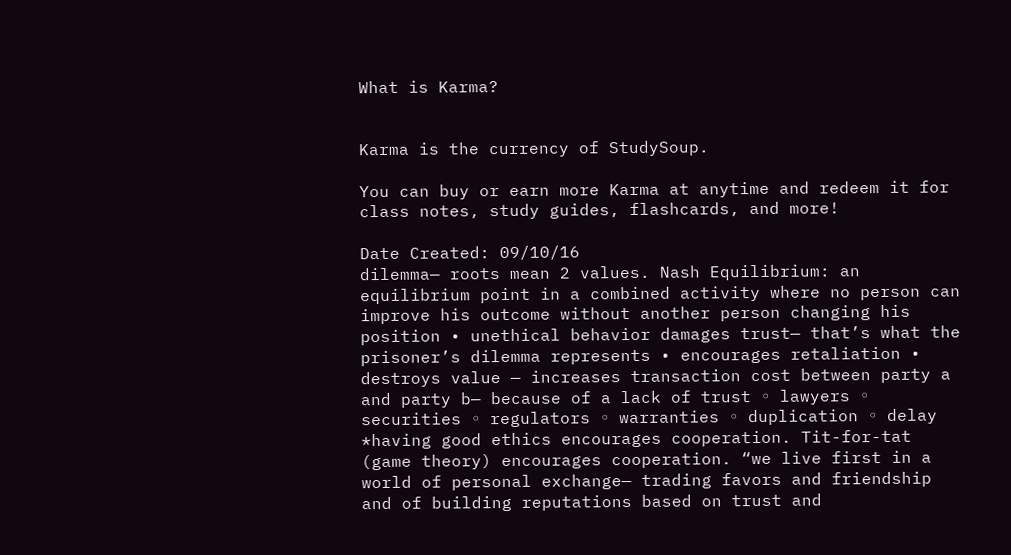What is Karma?


Karma is the currency of StudySoup.

You can buy or earn more Karma at anytime and redeem it for class notes, study guides, flashcards, and more!

Date Created: 09/10/16
dilemma— roots mean 2 values. Nash Equilibrium: an equilibrium point in a combined activity where no person can improve his outcome without another person changing his position • unethical behavior damages trust— that’s what the prisoner’s dilemma represents • encourages retaliation • destroys value — increases transaction cost between party a and party b— because of a lack of trust ◦ lawyers ◦ securities ◦ regulators ◦ warranties ◦ duplication ◦ delay *having good ethics encourages cooperation. Tit-for-tat (game theory) encourages cooperation. “we live first in a world of personal exchange— trading favors and friendship and of building reputations based on trust and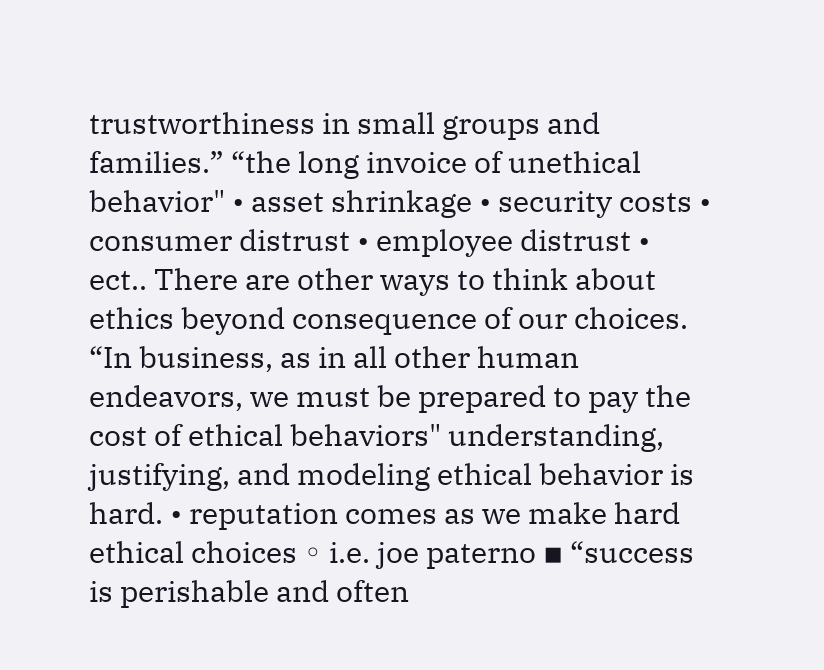trustworthiness in small groups and families.” “the long invoice of unethical behavior" • asset shrinkage • security costs • consumer distrust • employee distrust • ect.. There are other ways to think about ethics beyond consequence of our choices. “In business, as in all other human endeavors, we must be prepared to pay the cost of ethical behaviors" understanding, justifying, and modeling ethical behavior is hard. • reputation comes as we make hard ethical choices ◦ i.e. joe paterno ▪ “success is perishable and often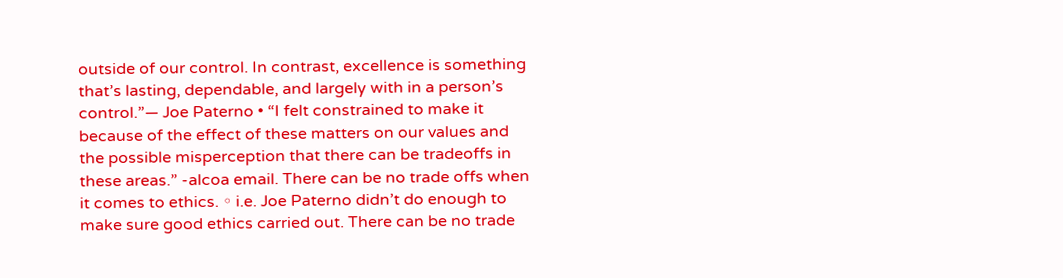outside of our control. In contrast, excellence is something that’s lasting, dependable, and largely with in a person’s control.”— Joe Paterno • “I felt constrained to make it because of the effect of these matters on our values and the possible misperception that there can be tradeoffs in these areas.” -alcoa email. There can be no trade offs when it comes to ethics. ◦ i.e. Joe Paterno didn’t do enough to make sure good ethics carried out. There can be no trade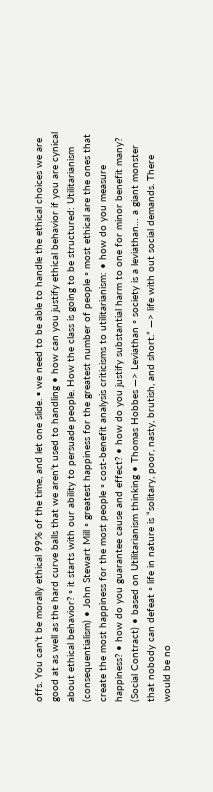offs. You can’t be morally ethical 99% of the time, and let one slide. ▪ we need to be able to handle the ethical choices we are good at as well as the hard curve balls that we aren’t used to handling • how can you justify ethical behavior if you are cynical about ethical behavior? ◦ it starts with our ability to persuade people. How the class is going to be structured: Utilitarianism (consequentialism) • John Stewart Mill ◦ greatest happiness for the greatest number of people ◦ most ethical are the ones that create the most happiness for the most people ◦ cost-benefit analysis criticisms to utilitarianism: • how do you measure happiness? • how do you guarantee cause and effect? • how do you justify substantial harm to one for minor benefit many? (Social Contract) • based on Utilitarianism thinking • Thomas Hobbes —> Leviathan ◦ society is a leviathan… a giant monster that nobody can defeat ◦ life in nature is “solitary, poor, nasty, brutish, and short.” —> life with out social demands. There would be no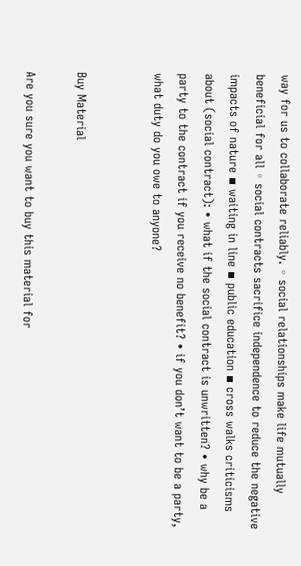way for us to collaborate reliably. ◦ social relationships make life mutually beneficial for all ◦ social contracts sacrifice independence to reduce the negative impacts of nature ▪ waiting in line ▪ public education ▪ cross walks criticisms about (social contract): • what if the social contract is unwritten? • why be a party to the contract if you receive no benefit? • if you don’t want to be a party, what duty do you owe to anyone?


Buy Material

Are you sure you want to buy this material for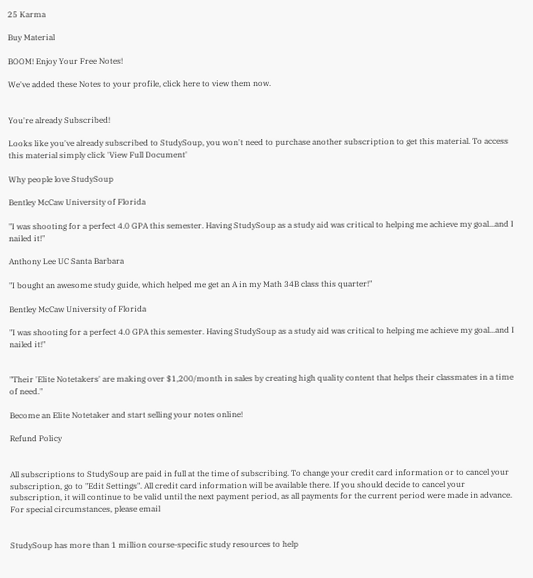25 Karma

Buy Material

BOOM! Enjoy Your Free Notes!

We've added these Notes to your profile, click here to view them now.


You're already Subscribed!

Looks like you've already subscribed to StudySoup, you won't need to purchase another subscription to get this material. To access this material simply click 'View Full Document'

Why people love StudySoup

Bentley McCaw University of Florida

"I was shooting for a perfect 4.0 GPA this semester. Having StudySoup as a study aid was critical to helping me achieve my goal...and I nailed it!"

Anthony Lee UC Santa Barbara

"I bought an awesome study guide, which helped me get an A in my Math 34B class this quarter!"

Bentley McCaw University of Florida

"I was shooting for a perfect 4.0 GPA this semester. Having StudySoup as a study aid was critical to helping me achieve my goal...and I nailed it!"


"Their 'Elite Notetakers' are making over $1,200/month in sales by creating high quality content that helps their classmates in a time of need."

Become an Elite Notetaker and start selling your notes online!

Refund Policy


All subscriptions to StudySoup are paid in full at the time of subscribing. To change your credit card information or to cancel your subscription, go to "Edit Settings". All credit card information will be available there. If you should decide to cancel your subscription, it will continue to be valid until the next payment period, as all payments for the current period were made in advance. For special circumstances, please email


StudySoup has more than 1 million course-specific study resources to help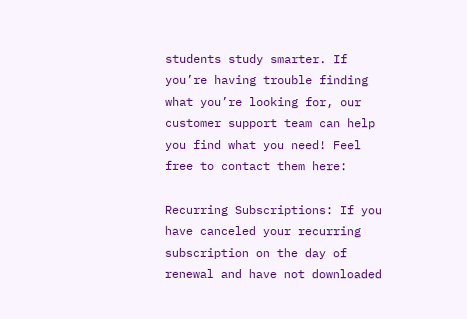students study smarter. If you’re having trouble finding what you’re looking for, our customer support team can help you find what you need! Feel free to contact them here:

Recurring Subscriptions: If you have canceled your recurring subscription on the day of renewal and have not downloaded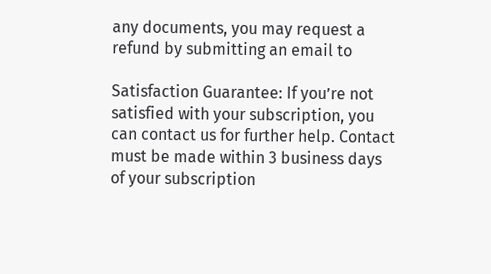any documents, you may request a refund by submitting an email to

Satisfaction Guarantee: If you’re not satisfied with your subscription, you can contact us for further help. Contact must be made within 3 business days of your subscription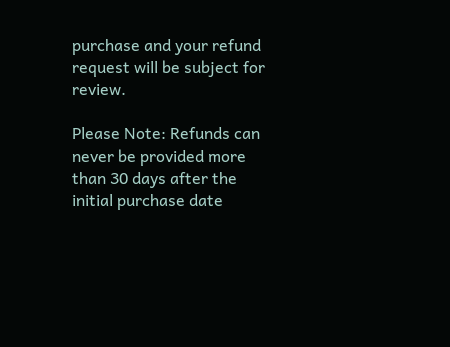purchase and your refund request will be subject for review.

Please Note: Refunds can never be provided more than 30 days after the initial purchase date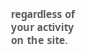regardless of your activity on the site.